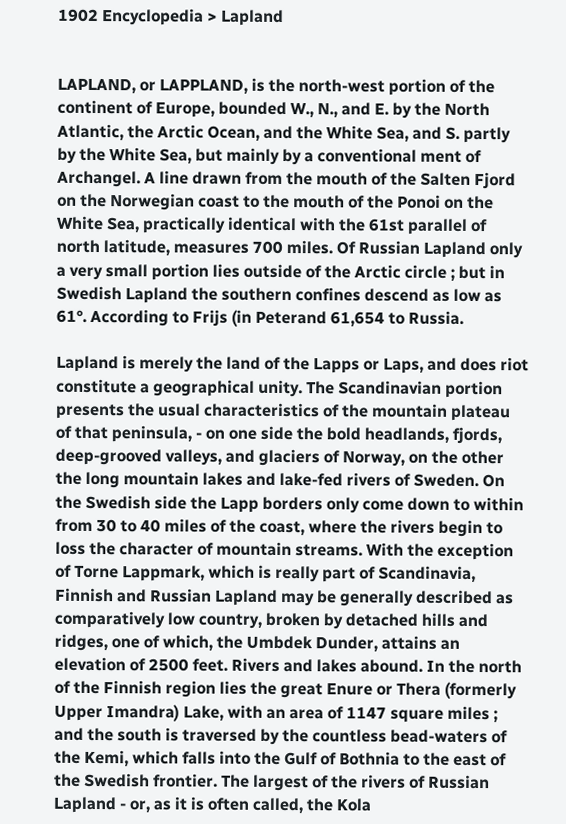1902 Encyclopedia > Lapland


LAPLAND, or LAPPLAND, is the north-west portion of the continent of Europe, bounded W., N., and E. by the North Atlantic, the Arctic Ocean, and the White Sea, and S. partly by the White Sea, but mainly by a conventional ment of Archangel. A line drawn from the mouth of the Salten Fjord on the Norwegian coast to the mouth of the Ponoi on the White Sea, practically identical with the 61st parallel of north latitude, measures 700 miles. Of Russian Lapland only a very small portion lies outside of the Arctic circle ; but in Swedish Lapland the southern confines descend as low as 61°. According to Frijs (in Peterand 61,654 to Russia.

Lapland is merely the land of the Lapps or Laps, and does riot constitute a geographical unity. The Scandinavian portion presents the usual characteristics of the mountain plateau of that peninsula, - on one side the bold headlands, fjords, deep-grooved valleys, and glaciers of Norway, on the other the long mountain lakes and lake-fed rivers of Sweden. On the Swedish side the Lapp borders only come down to within from 30 to 40 miles of the coast, where the rivers begin to loss the character of mountain streams. With the exception of Torne Lappmark, which is really part of Scandinavia, Finnish and Russian Lapland may be generally described as comparatively low country, broken by detached hills and ridges, one of which, the Umbdek Dunder, attains an elevation of 2500 feet. Rivers and lakes abound. In the north of the Finnish region lies the great Enure or Thera (formerly Upper Imandra) Lake, with an area of 1147 square miles ; and the south is traversed by the countless bead-waters of the Kemi, which falls into the Gulf of Bothnia to the east of the Swedish frontier. The largest of the rivers of Russian Lapland - or, as it is often called, the Kola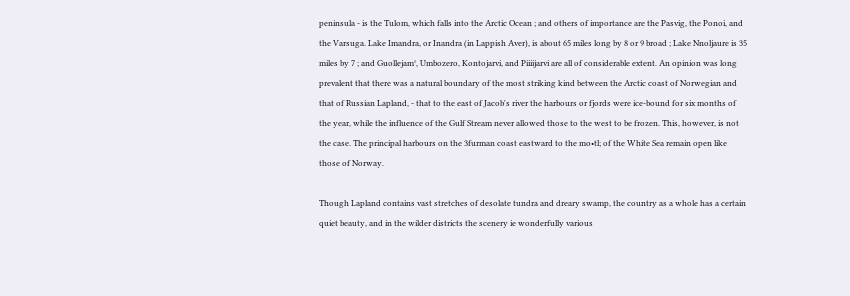peninsula - is the Tulom, which falls into the Arctic Ocean ; and others of importance are the Pasvig, the Ponoi, and the Varsuga. Lake Imandra, or Inandra (in Lappish Aver), is about 65 miles long by 8 or 9 broad ; Lake Nnoljaure is 35 miles by 7 ; and Guollejam°, Umbozero, Kontojarvi, and Piiiijarvi are all of considerable extent. An opinion was long prevalent that there was a natural boundary of the most striking kind between the Arctic coast of Norwegian and that of Russian Lapland, - that to the east of Jacob's river the harbours or fjords were ice-bound for six months of the year, while the influence of the Gulf Stream never allowed those to the west to be frozen. This, however, is not the case. The principal harbours on the 3furman coast eastward to the mo•tl; of the White Sea remain open like those of Norway.

Though Lapland contains vast stretches of desolate tundra and dreary swamp, the country as a whole has a certain quiet beauty, and in the wilder districts the scenery ie wonderfully various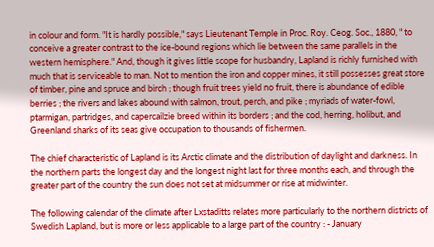in colour and form. "It is hardly possible," says Lieutenant Temple in Proc. Roy. Ceog. Soc., 1880, " to conceive a greater contrast to the ice-bound regions which lie between the same parallels in the western hemisphere." And, though it gives little scope for husbandry, Lapland is richly furnished with much that is serviceable to man. Not to mention the iron and copper mines, it still possesses great store of timber, pine and spruce and birch ; though fruit trees yield no fruit, there is abundance of edible berries ; the rivers and lakes abound with salmon, trout, perch, and pike ; myriads of water-fowl, ptarmigan, partridges, and capercailzie breed within its borders ; and the cod, herring, holibut, and Greenland sharks of its seas give occupation to thousands of fishermen.

The chief characteristic of Lapland is its Arctic climate and the distribution of daylight and darkness. In the northern parts the longest day and the longest night last for three months each, and through the greater part of the country the sun does not set at midsummer or rise at midwinter.

The following calendar of the climate after Lxstaditts relates more particularly to the northern districts of Swedish Lapland, but is more or less applicable to a large part of the country : - January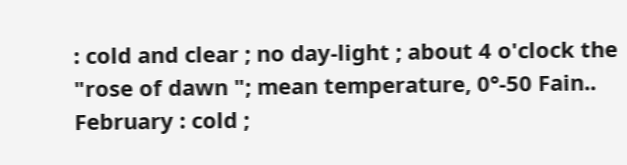: cold and clear ; no day-light ; about 4 o'clock the "rose of dawn "; mean temperature, 0°-50 Fain.. February : cold ;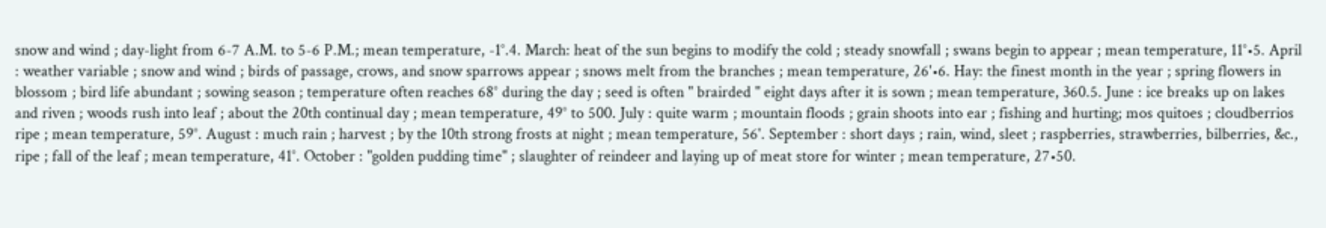snow and wind ; day-light from 6-7 A.M. to 5-6 P.M.; mean temperature, -1°.4. March: heat of the sun begins to modify the cold ; steady snowfall ; swans begin to appear ; mean temperature, 11°•5. April : weather variable ; snow and wind ; birds of passage, crows, and snow sparrows appear ; snows melt from the branches ; mean temperature, 26'•6. Hay: the finest month in the year ; spring flowers in blossom ; bird life abundant ; sowing season ; temperature often reaches 68° during the day ; seed is often " brairded " eight days after it is sown ; mean temperature, 360.5. June : ice breaks up on lakes and riven ; woods rush into leaf ; about the 20th continual day ; mean temperature, 49° to 500. July : quite warm ; mountain floods ; grain shoots into ear ; fishing and hurting; mos quitoes ; cloudberrios ripe ; mean temperature, 59°. August : much rain ; harvest ; by the 10th strong frosts at night ; mean temperature, 56'. September : short days ; rain, wind, sleet ; raspberries, strawberries, bilberries, &c., ripe ; fall of the leaf ; mean temperature, 41°. October : "golden pudding time" ; slaughter of reindeer and laying up of meat store for winter ; mean temperature, 27•50.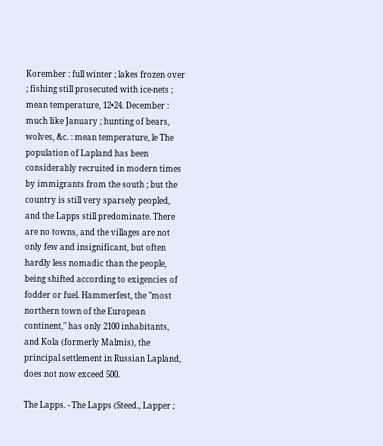Korember : full winter ; lakes frozen over ; fishing still prosecuted with ice-nets ; mean temperature, 12•24. December : much like January ; hunting of bears, wolves, &c. : mean temperature, le The population of Lapland has been considerably recruited in modern times by immigrants from the south ; but the country is still very sparsely peopled, and the Lapps still predominate. There are no towns, and the villages are not only few and insignificant, but often hardly less nomadic than the people, being shifted according to exigencies of fodder or fuel. Hammerfest, the "most northern town of the European continent," has only 2100 inhabitants, and Kola (formerly Malmis), the principal settlement in Russian Lapland, does not now exceed 500.

The Lapps. - The Lapps (Steed., Lapper ;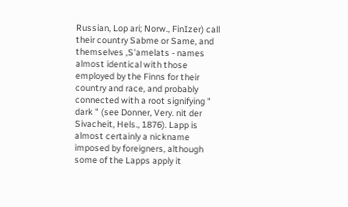Russian, Lop ari; Norw., FinIzer) call their country Sabme or Same, and themselves ,S'amelats - names almost identical with those employed by the Finns for their country and race, and probably connected with a root signifying " dark " (see Donner, Very. nit der Sivacheit, Hels., 1876). Lapp is almost certainly a nickname imposed by foreigners, although some of the Lapps apply it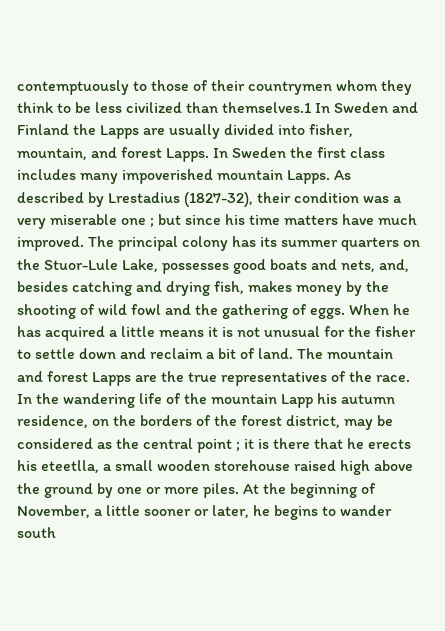contemptuously to those of their countrymen whom they think to be less civilized than themselves.1 In Sweden and Finland the Lapps are usually divided into fisher, mountain, and forest Lapps. In Sweden the first class includes many impoverished mountain Lapps. As described by Lrestadius (1827-32), their condition was a very miserable one ; but since his time matters have much improved. The principal colony has its summer quarters on the Stuor-Lule Lake, possesses good boats and nets, and, besides catching and drying fish, makes money by the shooting of wild fowl and the gathering of eggs. When he has acquired a little means it is not unusual for the fisher to settle down and reclaim a bit of land. The mountain and forest Lapps are the true representatives of the race. In the wandering life of the mountain Lapp his autumn residence, on the borders of the forest district, may be considered as the central point ; it is there that he erects his eteetlla, a small wooden storehouse raised high above the ground by one or more piles. At the beginning of November, a little sooner or later, he begins to wander south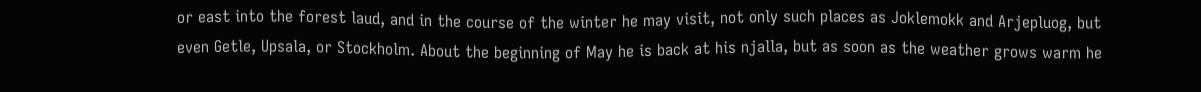or east into the forest laud, and in the course of the winter he may visit, not only such places as Joklemokk and Arjepluog, but even Getle, Upsala, or Stockholm. About the beginning of May he is back at his njalla, but as soon as the weather grows warm he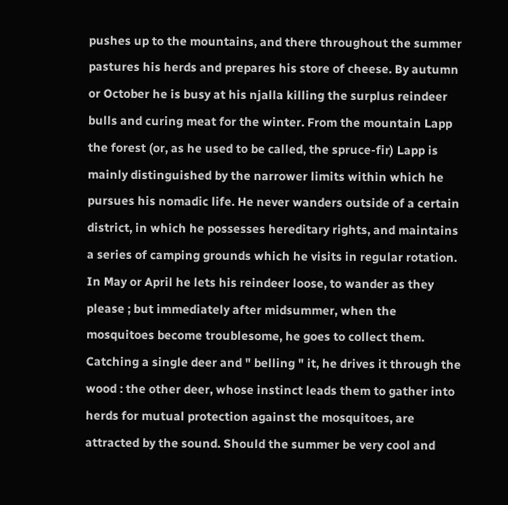pushes up to the mountains, and there throughout the summer pastures his herds and prepares his store of cheese. By autumn or October he is busy at his njalla killing the surplus reindeer bulls and curing meat for the winter. From the mountain Lapp the forest (or, as he used to be called, the spruce-fir) Lapp is mainly distinguished by the narrower limits within which he pursues his nomadic life. He never wanders outside of a certain district, in which he possesses hereditary rights, and maintains a series of camping grounds which he visits in regular rotation. In May or April he lets his reindeer loose, to wander as they please ; but immediately after midsummer, when the mosquitoes become troublesome, he goes to collect them. Catching a single deer and " belling " it, he drives it through the wood : the other deer, whose instinct leads them to gather into herds for mutual protection against the mosquitoes, are attracted by the sound. Should the summer be very cool and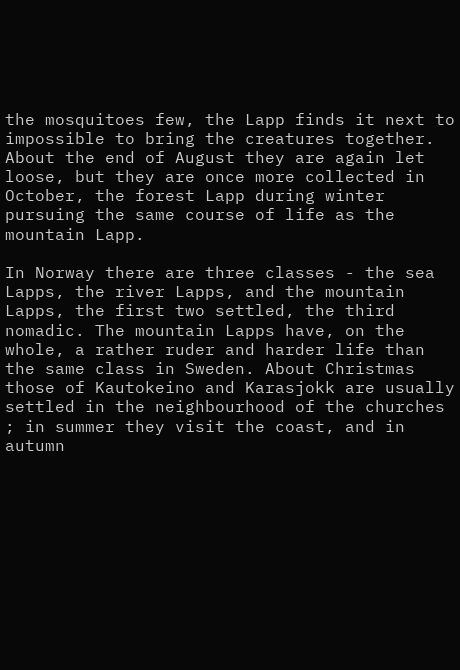the mosquitoes few, the Lapp finds it next to impossible to bring the creatures together. About the end of August they are again let loose, but they are once more collected in October, the forest Lapp during winter pursuing the same course of life as the mountain Lapp.

In Norway there are three classes - the sea Lapps, the river Lapps, and the mountain Lapps, the first two settled, the third nomadic. The mountain Lapps have, on the whole, a rather ruder and harder life than the same class in Sweden. About Christmas those of Kautokeino and Karasjokk are usually settled in the neighbourhood of the churches ; in summer they visit the coast, and in autumn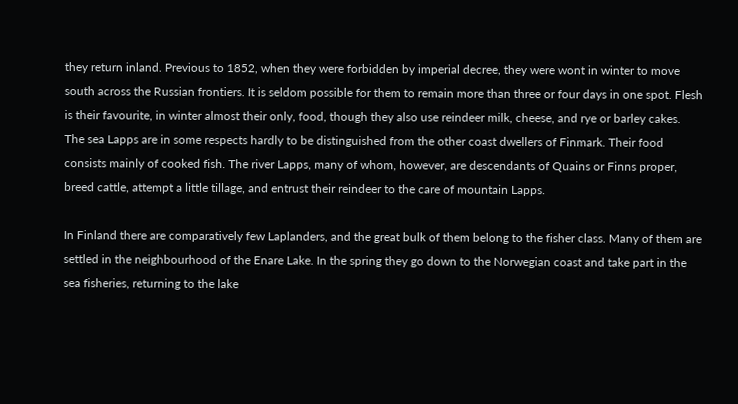they return inland. Previous to 1852, when they were forbidden by imperial decree, they were wont in winter to move south across the Russian frontiers. It is seldom possible for them to remain more than three or four days in one spot. Flesh is their favourite, in winter almost their only, food, though they also use reindeer milk, cheese, and rye or barley cakes. The sea Lapps are in some respects hardly to be distinguished from the other coast dwellers of Finmark. Their food consists mainly of cooked fish. The river Lapps, many of whom, however, are descendants of Quains or Finns proper, breed cattle, attempt a little tillage, and entrust their reindeer to the care of mountain Lapps.

In Finland there are comparatively few Laplanders, and the great bulk of them belong to the fisher class. Many of them are settled in the neighbourhood of the Enare Lake. In the spring they go down to the Norwegian coast and take part in the sea fisheries, returning to the lake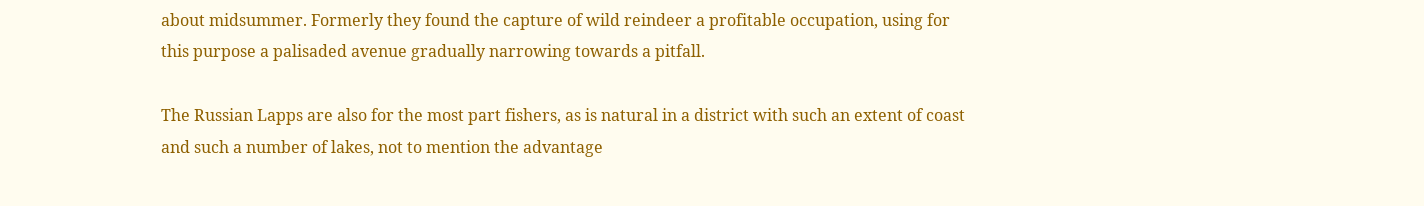about midsummer. Formerly they found the capture of wild reindeer a profitable occupation, using for this purpose a palisaded avenue gradually narrowing towards a pitfall.

The Russian Lapps are also for the most part fishers, as is natural in a district with such an extent of coast and such a number of lakes, not to mention the advantage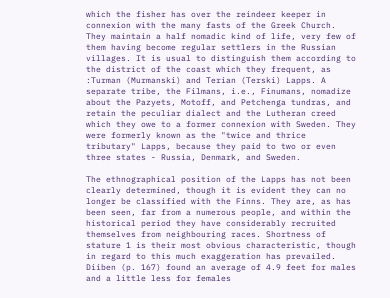which the fisher has over the reindeer keeper in connexion with the many fasts of the Greek Church. They maintain a half nomadic kind of life, very few of them having become regular settlers in the Russian villages. It is usual to distinguish them according to the district of the coast which they frequent, as :Turman (Murmanski) and Terian (Terski) Lapps. A separate tribe, the Filmans, i.e., Finumans, nomadize about the Pazyets, Motoff, and Petchenga tundras, and retain the peculiar dialect and the Lutheran creed which they owe to a former connexion with Sweden. They were formerly known as the "twice and thrice tributary" Lapps, because they paid to two or even three states - Russia, Denmark, and Sweden.

The ethnographical position of the Lapps has not been clearly determined, though it is evident they can no longer be classified with the Finns. They are, as has been seen, far from a numerous people, and within the historical period they have considerably recruited themselves from neighbouring races. Shortness of stature 1 is their most obvious characteristic, though in regard to this much exaggeration has prevailed. Diiben (p. 167) found an average of 4.9 feet for males and a little less for females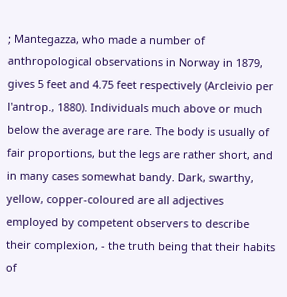; Mantegazza, who made a number of anthropological observations in Norway in 1879, gives 5 feet and 4.75 feet respectively (Arcleivio per l'antrop., 1880). Individuals much above or much below the average are rare. The body is usually of fair proportions, but the legs are rather short, and in many cases somewhat bandy. Dark, swarthy, yellow, copper-coloured are all adjectives employed by competent observers to describe their complexion, - the truth being that their habits of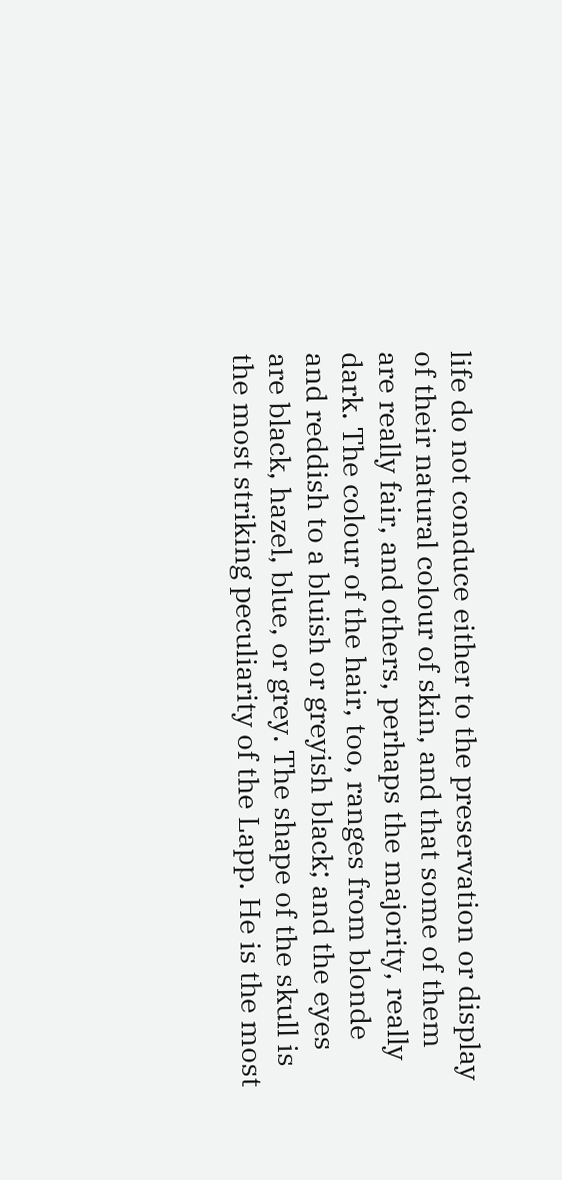life do not conduce either to the preservation or display of their natural colour of skin, and that some of them are really fair, and others, perhaps the majority, really dark. The colour of the hair, too, ranges from blonde and reddish to a bluish or greyish black; and the eyes are black, hazel, blue, or grey. The shape of the skull is the most striking peculiarity of the Lapp. He is the most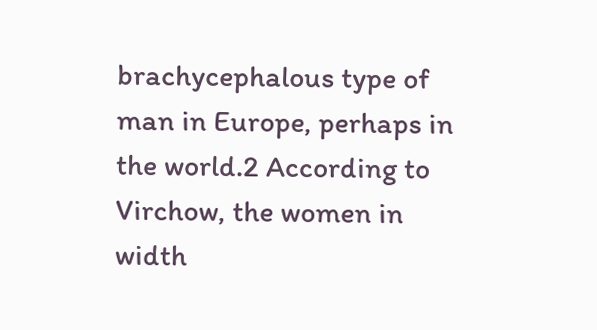brachycephalous type of man in Europe, perhaps in the world.2 According to Virchow, the women in width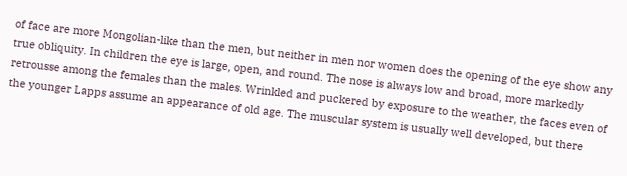of face are more Mongolian-like than the men, but neither in men nor women does the opening of the eye show any true obliquity. In children the eye is large, open, and round. The nose is always low and broad, more markedly retrousse among the females than the males. Wrinkled and puckered by exposure to the weather, the faces even of the younger Lapps assume an appearance of old age. The muscular system is usually well developed, but there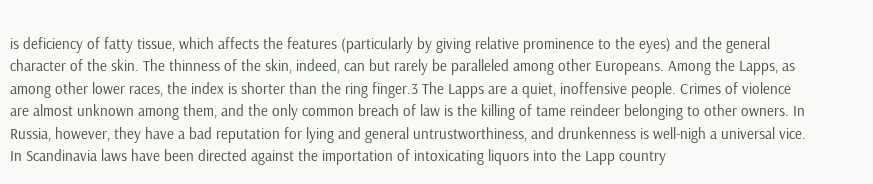is deficiency of fatty tissue, which affects the features (particularly by giving relative prominence to the eyes) and the general character of the skin. The thinness of the skin, indeed, can but rarely be paralleled among other Europeans. Among the Lapps, as among other lower races, the index is shorter than the ring finger.3 The Lapps are a quiet, inoffensive people. Crimes of violence are almost unknown among them, and the only common breach of law is the killing of tame reindeer belonging to other owners. In Russia, however, they have a bad reputation for lying and general untrustworthiness, and drunkenness is well-nigh a universal vice. In Scandinavia laws have been directed against the importation of intoxicating liquors into the Lapp country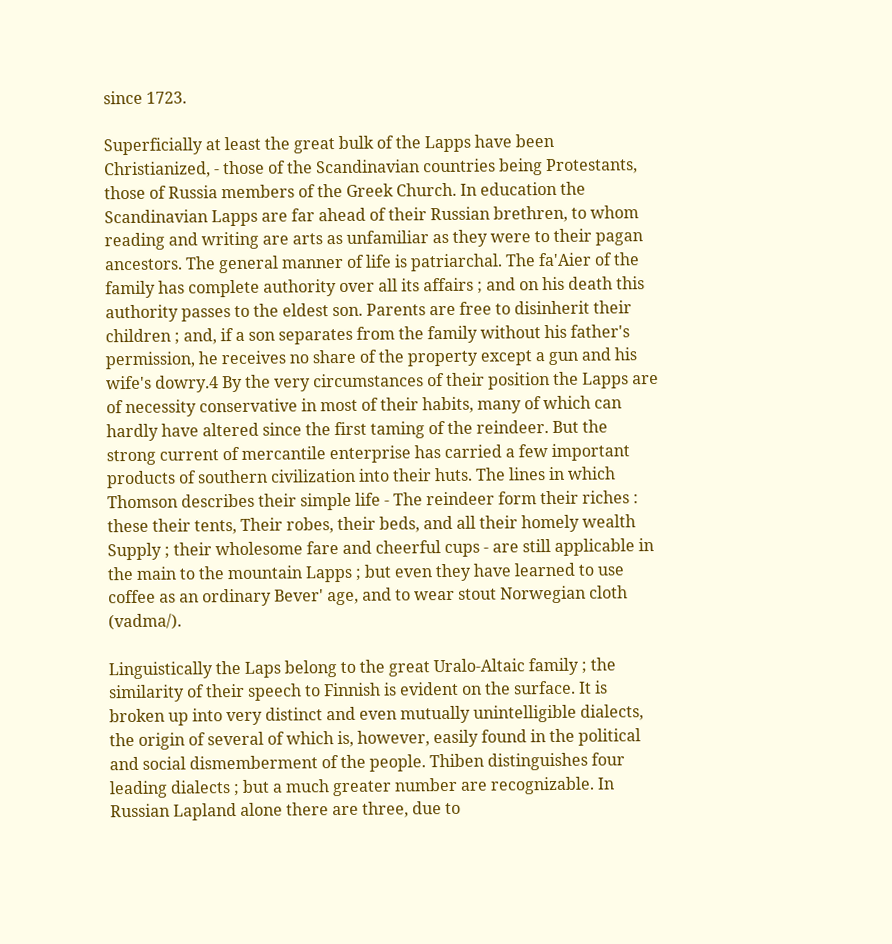since 1723.

Superficially at least the great bulk of the Lapps have been Christianized, - those of the Scandinavian countries being Protestants, those of Russia members of the Greek Church. In education the Scandinavian Lapps are far ahead of their Russian brethren, to whom reading and writing are arts as unfamiliar as they were to their pagan ancestors. The general manner of life is patriarchal. The fa'Aier of the family has complete authority over all its affairs ; and on his death this authority passes to the eldest son. Parents are free to disinherit their children ; and, if a son separates from the family without his father's permission, he receives no share of the property except a gun and his wife's dowry.4 By the very circumstances of their position the Lapps are of necessity conservative in most of their habits, many of which can hardly have altered since the first taming of the reindeer. But the strong current of mercantile enterprise has carried a few important products of southern civilization into their huts. The lines in which Thomson describes their simple life - The reindeer form their riches : these their tents, Their robes, their beds, and all their homely wealth Supply ; their wholesome fare and cheerful cups - are still applicable in the main to the mountain Lapps ; but even they have learned to use coffee as an ordinary Bever' age, and to wear stout Norwegian cloth (vadma/).

Linguistically the Laps belong to the great Uralo-Altaic family ; the similarity of their speech to Finnish is evident on the surface. It is broken up into very distinct and even mutually unintelligible dialects, the origin of several of which is, however, easily found in the political and social dismemberment of the people. Thiben distinguishes four leading dialects ; but a much greater number are recognizable. In Russian Lapland alone there are three, due to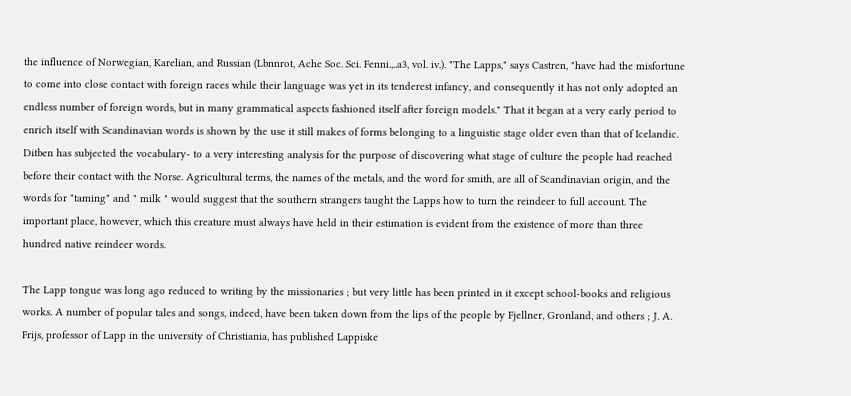the influence of Norwegian, Karelian, and Russian (Lbnnrot, Ache Soc. Sci. Fenni.,..a3, vol. iv.). "The Lapps," says Castren, "have had the misfortune to come into close contact with foreign races while their language was yet in its tenderest infancy, and consequently it has not only adopted an endless number of foreign words, but in many grammatical aspects fashioned itself after foreign models." That it began at a very early period to enrich itself with Scandinavian words is shown by the use it still makes of forms belonging to a linguistic stage older even than that of Icelandic. Ditben has subjected the vocabulary- to a very interesting analysis for the purpose of discovering what stage of culture the people had reached before their contact with the Norse. Agricultural terms, the names of the metals, and the word for smith, are all of Scandinavian origin, and the words for "taming" and " milk " would suggest that the southern strangers taught the Lapps how to turn the reindeer to full account. The important place, however, which this creature must always have held in their estimation is evident from the existence of more than three hundred native reindeer words.

The Lapp tongue was long ago reduced to writing by the missionaries ; but very little has been printed in it except school-books and religious works. A number of popular tales and songs, indeed, have been taken down from the lips of the people by Fjellner, Gronland, and others ; J. A. Frijs, professor of Lapp in the university of Christiania, has published Lappiske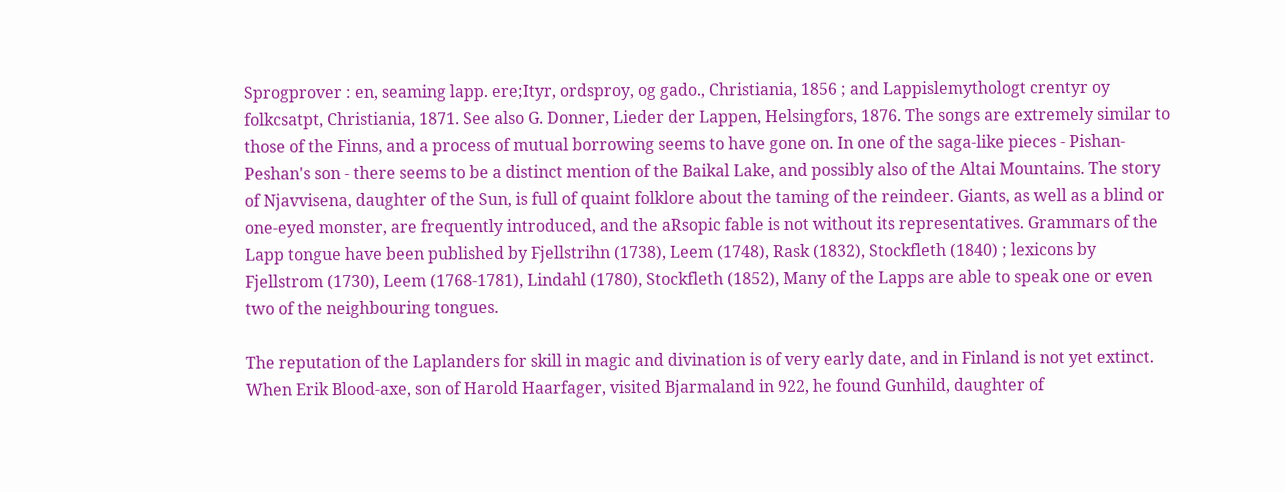Sprogprover : en, seaming lapp. ere;Ityr, ordsproy, og gado., Christiania, 1856 ; and Lappislemythologt crentyr oy folkcsatpt, Christiania, 1871. See also G. Donner, Lieder der Lappen, Helsingfors, 1876. The songs are extremely similar to those of the Finns, and a process of mutual borrowing seems to have gone on. In one of the saga-like pieces - Pishan-Peshan's son - there seems to be a distinct mention of the Baikal Lake, and possibly also of the Altai Mountains. The story of Njavvisena, daughter of the Sun, is full of quaint folklore about the taming of the reindeer. Giants, as well as a blind or one-eyed monster, are frequently introduced, and the aRsopic fable is not without its representatives. Grammars of the Lapp tongue have been published by Fjellstrihn (1738), Leem (1748), Rask (1832), Stockfleth (1840) ; lexicons by Fjellstrom (1730), Leem (1768-1781), Lindahl (1780), Stockfleth (1852), Many of the Lapps are able to speak one or even two of the neighbouring tongues.

The reputation of the Laplanders for skill in magic and divination is of very early date, and in Finland is not yet extinct. When Erik Blood-axe, son of Harold Haarfager, visited Bjarmaland in 922, he found Gunhild, daughter of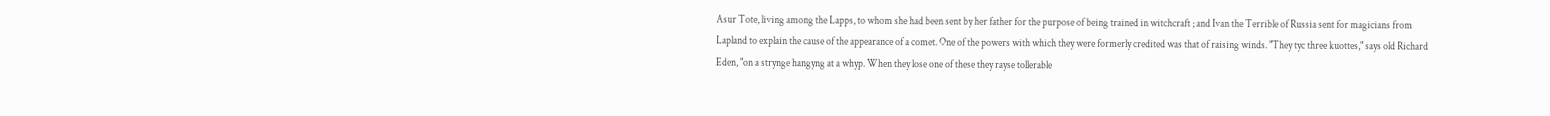Asur Tote, living among the Lapps, to whom she had been sent by her father for the purpose of being trained in witchcraft ; and Ivan the Terrible of Russia sent for magicians from Lapland to explain the cause of the appearance of a comet. One of the powers with which they were formerly credited was that of raising winds. "They tyc three kuottes," says old Richard Eden, "on a strynge hangyng at a whyp. When they lose one of these they rayse tollerable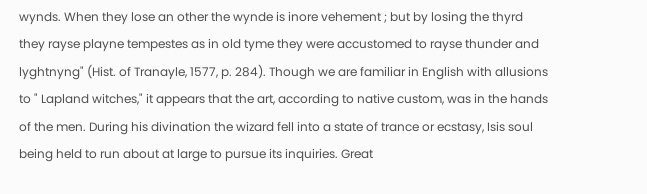wynds. When they lose an other the wynde is inore vehement ; but by losing the thyrd they rayse playne tempestes as in old tyme they were accustomed to rayse thunder and lyghtnyng" (Hist. of Tranayle, 1577, p. 284). Though we are familiar in English with allusions to " Lapland witches," it appears that the art, according to native custom, was in the hands of the men. During his divination the wizard fell into a state of trance or ecstasy, Isis soul being held to run about at large to pursue its inquiries. Great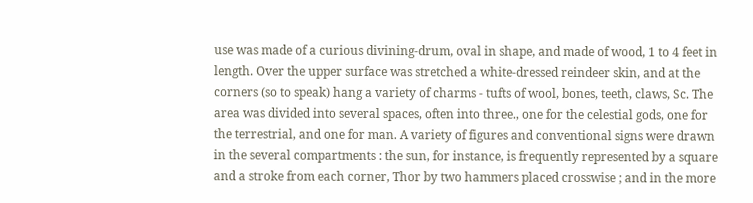use was made of a curious divining-drum, oval in shape, and made of wood, 1 to 4 feet in length. Over the upper surface was stretched a white-dressed reindeer skin, and at the corners (so to speak) hang a variety of charms - tufts of wool, bones, teeth, claws, Sc. The area was divided into several spaces, often into three., one for the celestial gods, one for the terrestrial, and one for man. A variety of figures and conventional signs were drawn in the several compartments : the sun, for instance, is frequently represented by a square and a stroke from each corner, Thor by two hammers placed crosswise ; and in the more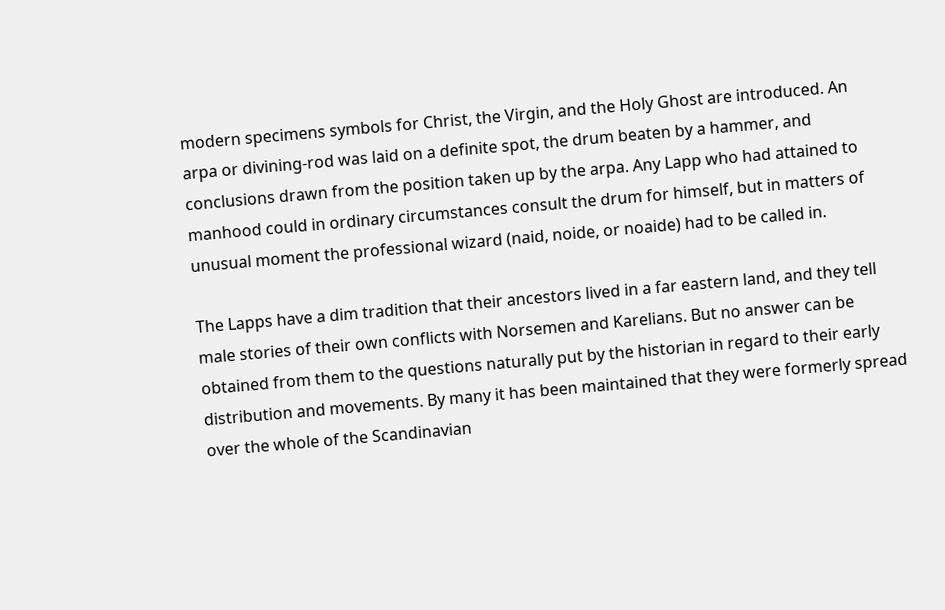modern specimens symbols for Christ, the Virgin, and the Holy Ghost are introduced. An arpa or divining-rod was laid on a definite spot, the drum beaten by a hammer, and conclusions drawn from the position taken up by the arpa. Any Lapp who had attained to manhood could in ordinary circumstances consult the drum for himself, but in matters of unusual moment the professional wizard (naid, noide, or noaide) had to be called in.

The Lapps have a dim tradition that their ancestors lived in a far eastern land, and they tell male stories of their own conflicts with Norsemen and Karelians. But no answer can be obtained from them to the questions naturally put by the historian in regard to their early distribution and movements. By many it has been maintained that they were formerly spread over the whole of the Scandinavian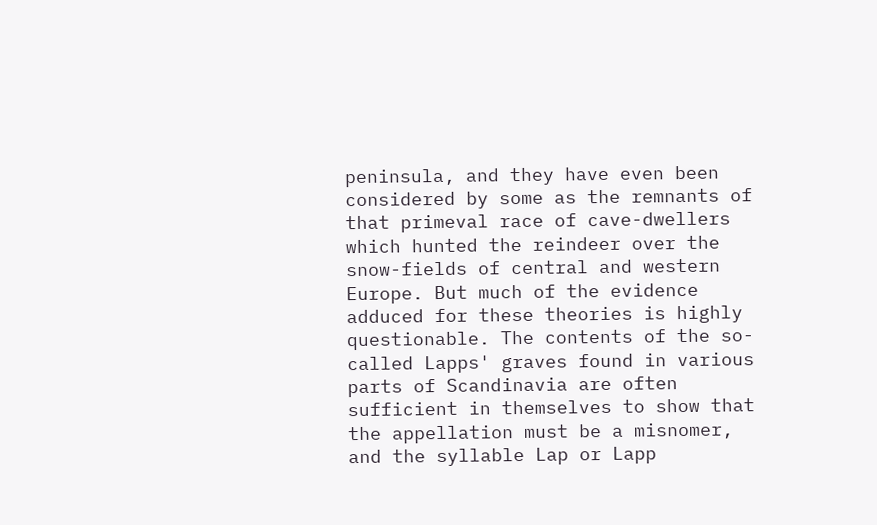peninsula, and they have even been considered by some as the remnants of that primeval race of cave-dwellers which hunted the reindeer over the snow-fields of central and western Europe. But much of the evidence adduced for these theories is highly questionable. The contents of the so-called Lapps' graves found in various parts of Scandinavia are often sufficient in themselves to show that the appellation must be a misnomer, and the syllable Lap or Lapp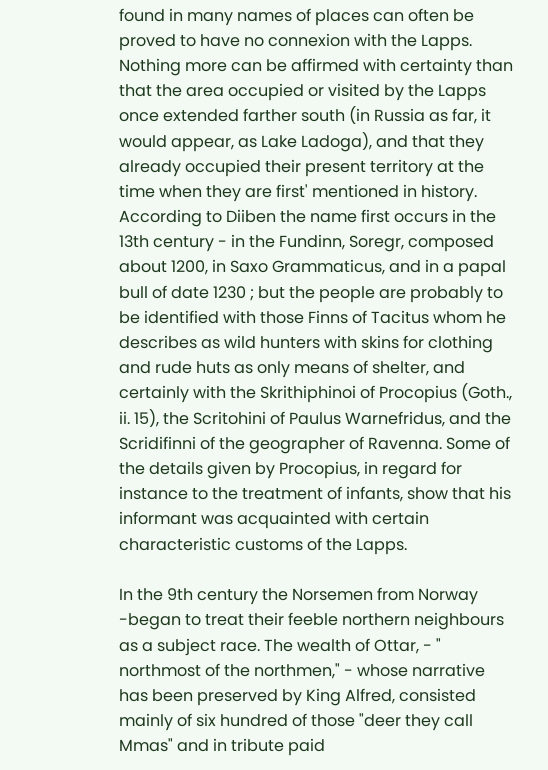found in many names of places can often be proved to have no connexion with the Lapps. Nothing more can be affirmed with certainty than that the area occupied or visited by the Lapps once extended farther south (in Russia as far, it would appear, as Lake Ladoga), and that they already occupied their present territory at the time when they are first' mentioned in history. According to Diiben the name first occurs in the 13th century - in the Fundinn, Soregr, composed about 1200, in Saxo Grammaticus, and in a papal bull of date 1230 ; but the people are probably to be identified with those Finns of Tacitus whom he describes as wild hunters with skins for clothing and rude huts as only means of shelter, and certainly with the Skrithiphinoi of Procopius (Goth., ii. 15), the Scritohini of Paulus Warnefridus, and the Scridifinni of the geographer of Ravenna. Some of the details given by Procopius, in regard for instance to the treatment of infants, show that his informant was acquainted with certain characteristic customs of the Lapps.

In the 9th century the Norsemen from Norway -began to treat their feeble northern neighbours as a subject race. The wealth of Ottar, - " northmost of the northmen," - whose narrative has been preserved by King Alfred, consisted mainly of six hundred of those "deer they call Mmas" and in tribute paid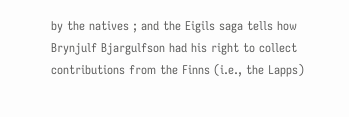by the natives ; and the Eigils saga tells how Brynjulf Bjargulfson had his right to collect contributions from the Finns (i.e., the Lapps)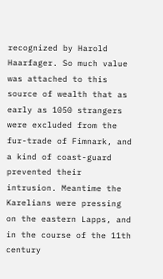recognized by Harold Haarfager. So much value was attached to this source of wealth that as early as 1050 strangers were excluded from the fur-trade of Fimnark, and a kind of coast-guard prevented their intrusion. Meantime the Karelians were pressing on the eastern Lapps, and in the course of the 11th century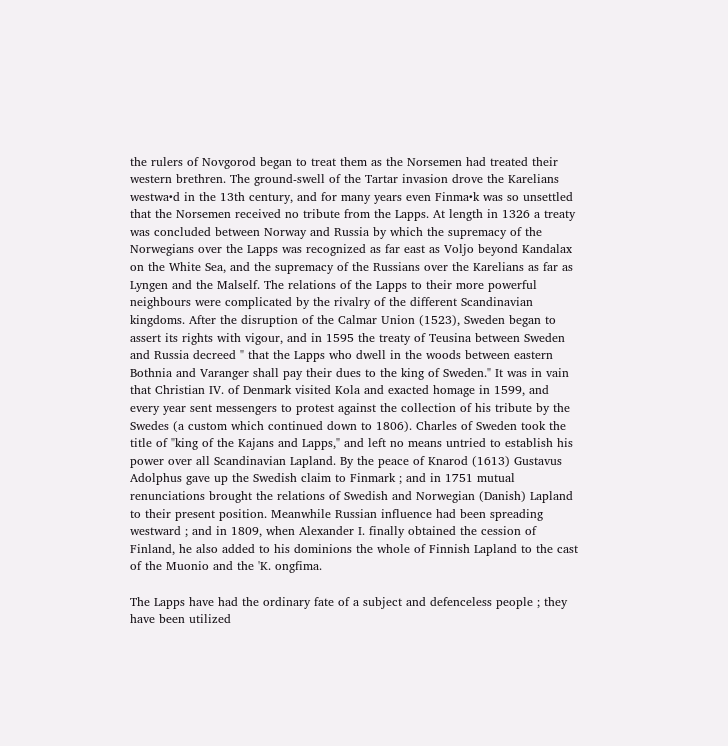the rulers of Novgorod began to treat them as the Norsemen had treated their western brethren. The ground-swell of the Tartar invasion drove the Karelians westwa•d in the 13th century, and for many years even Finma•k was so unsettled that the Norsemen received no tribute from the Lapps. At length in 1326 a treaty was concluded between Norway and Russia by which the supremacy of the Norwegians over the Lapps was recognized as far east as Voljo beyond Kandalax on the White Sea, and the supremacy of the Russians over the Karelians as far as Lyngen and the Malself. The relations of the Lapps to their more powerful neighbours were complicated by the rivalry of the different Scandinavian kingdoms. After the disruption of the Calmar Union (1523), Sweden began to assert its rights with vigour, and in 1595 the treaty of Teusina between Sweden and Russia decreed " that the Lapps who dwell in the woods between eastern Bothnia and Varanger shall pay their dues to the king of Sweden." It was in vain that Christian IV. of Denmark visited Kola and exacted homage in 1599, and every year sent messengers to protest against the collection of his tribute by the Swedes (a custom which continued down to 1806). Charles of Sweden took the title of "king of the Kajans and Lapps," and left no means untried to establish his power over all Scandinavian Lapland. By the peace of Knarod (1613) Gustavus Adolphus gave up the Swedish claim to Finmark ; and in 1751 mutual renunciations brought the relations of Swedish and Norwegian (Danish) Lapland to their present position. Meanwhile Russian influence had been spreading westward ; and in 1809, when Alexander I. finally obtained the cession of Finland, he also added to his dominions the whole of Finnish Lapland to the cast of the Muonio and the 'K. ongfima.

The Lapps have had the ordinary fate of a subject and defenceless people ; they have been utilized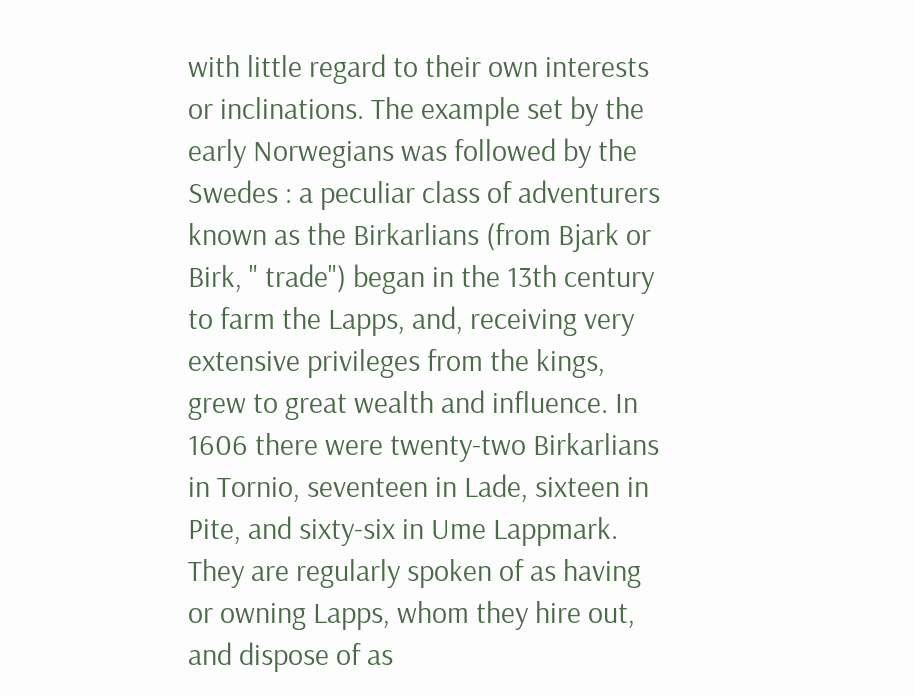with little regard to their own interests or inclinations. The example set by the early Norwegians was followed by the Swedes : a peculiar class of adventurers known as the Birkarlians (from Bjark or Birk, " trade") began in the 13th century to farm the Lapps, and, receiving very extensive privileges from the kings, grew to great wealth and influence. In 1606 there were twenty-two Birkarlians in Tornio, seventeen in Lade, sixteen in Pite, and sixty-six in Ume Lappmark. They are regularly spoken of as having or owning Lapps, whom they hire out, and dispose of as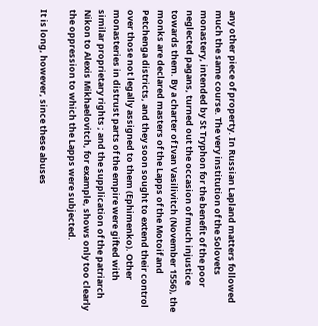any other piece of property. In Russian Lapland matters followed much the same course. The very institution of the Solovets monastery, intended by St Tryphon for the benefit of the poor neglected pagans, turned out the occasion of much injustice towards them. By a charter of Ivan Vasilivitch (November 1556), the monks are declared masters of the Lapps of the Motoif and Petchenga districts, and they soon sought to extend their control over those not legally assigned to them (Ephimenko). Other monasteries in distrust parts of the empire were gifted with similar proprietary rights ; and the supplication of the patriarch Nikon to Alexis Mikhaelovitch, for example, shows only too clearly the oppression to which the Lapps were subjected.

It is long, however, since these abuses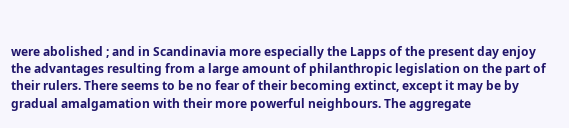were abolished ; and in Scandinavia more especially the Lapps of the present day enjoy the advantages resulting from a large amount of philanthropic legislation on the part of their rulers. There seems to be no fear of their becoming extinct, except it may be by gradual amalgamation with their more powerful neighbours. The aggregate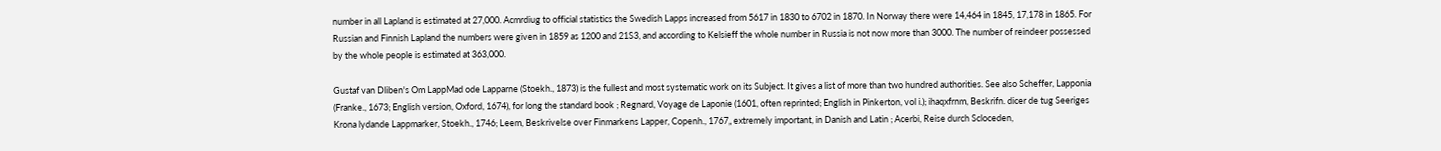number in all Lapland is estimated at 27,000. Acmrdiug to official statistics the Swedish Lapps increased from 5617 in 1830 to 6702 in 1870. In Norway there were 14,464 in 1845, 17,178 in 1865. For Russian and Finnish Lapland the numbers were given in 1859 as 1200 and 21S3, and according to Kelsieff the whole number in Russia is not now more than 3000. The number of reindeer possessed by the whole people is estimated at 363,000.

Gustaf van Dliben's Om LappMad ode Lapparne (Stoekh., 1873) is the fullest and most systematic work on its Subject. It gives a list of more than two hundred authorities. See also Scheffer, Lapponia (Franke., 1673; English version, Oxford, 1674), for long the standard book ; Regnard, Voyage de Laponie (1601, often reprinted; English in Pinkerton, vol i.); ihaqxfrnm, Beskrifn. dicer de tug Seeriges Krona lydande Lappmarker, Stoekh., 1746; Leem, Beskrivelse over Finmarkens Lapper, Copenh., 1767„ extremely important, in Danish and Latin ; Acerbi, Reise durch Scloceden,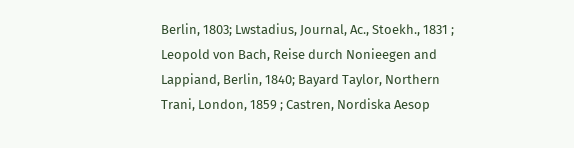Berlin, 1803; Lwstadius, Journal, Ac., Stoekh., 1831 ; Leopold von Bach, Reise durch Nonieegen and Lappiand, Berlin, 1840; Bayard Taylor, Northern Trani, London, 1859 ; Castren, Nordiska Aesop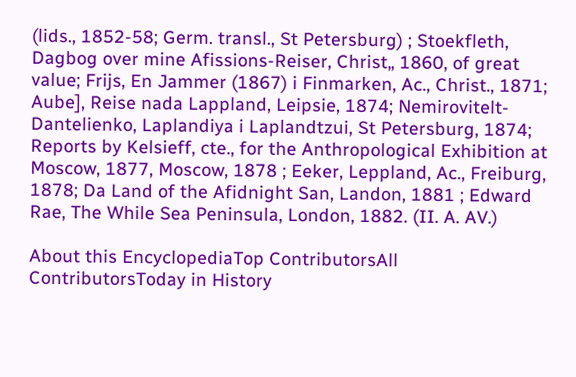(lids., 1852-58; Germ. transl., St Petersburg) ; Stoekfleth, Dagbog over mine Afissions-Reiser, Christ„ 1860, of great value; Frijs, En Jammer (1867) i Finmarken, Ac., Christ., 1871; Aube], Reise nada Lappland, Leipsie, 1874; Nemirovitelt-Dantelienko, Laplandiya i Laplandtzui, St Petersburg, 1874; Reports by Kelsieff, cte., for the Anthropological Exhibition at Moscow, 1877, Moscow, 1878 ; Eeker, Leppland, Ac., Freiburg, 1878; Da Land of the Afidnight San, Landon, 1881 ; Edward Rae, The While Sea Peninsula, London, 1882. (II. A. AV.)

About this EncyclopediaTop ContributorsAll ContributorsToday in History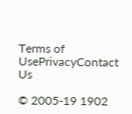Terms of UsePrivacyContact Us

© 2005-19 1902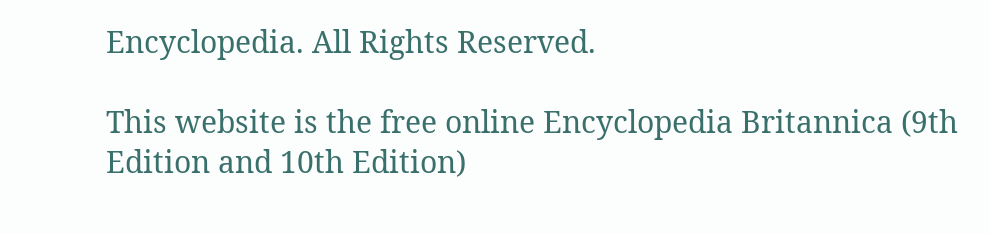Encyclopedia. All Rights Reserved.

This website is the free online Encyclopedia Britannica (9th Edition and 10th Edition)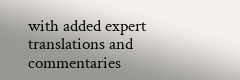with added expert translations and commentaries